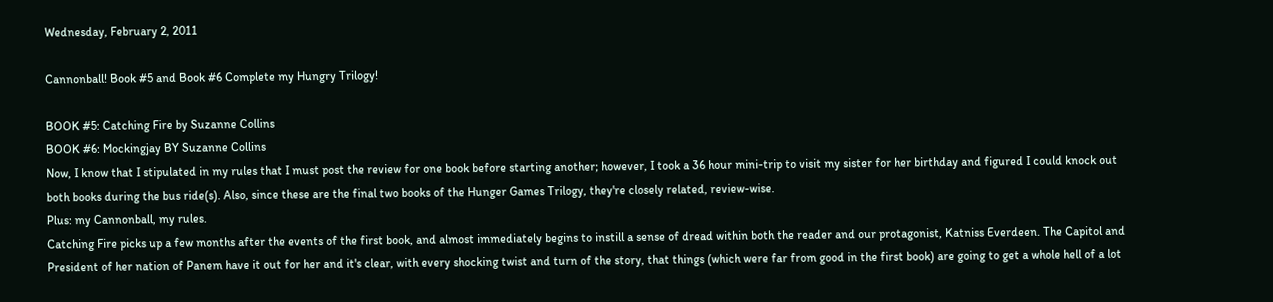Wednesday, February 2, 2011

Cannonball! Book #5 and Book #6 Complete my Hungry Trilogy!

BOOK #5: Catching Fire by Suzanne Collins
BOOK #6: Mockingjay BY Suzanne Collins
Now, I know that I stipulated in my rules that I must post the review for one book before starting another; however, I took a 36 hour mini-trip to visit my sister for her birthday and figured I could knock out both books during the bus ride(s). Also, since these are the final two books of the Hunger Games Trilogy, they're closely related, review-wise.
Plus: my Cannonball, my rules.
Catching Fire picks up a few months after the events of the first book, and almost immediately begins to instill a sense of dread within both the reader and our protagonist, Katniss Everdeen. The Capitol and President of her nation of Panem have it out for her and it's clear, with every shocking twist and turn of the story, that things (which were far from good in the first book) are going to get a whole hell of a lot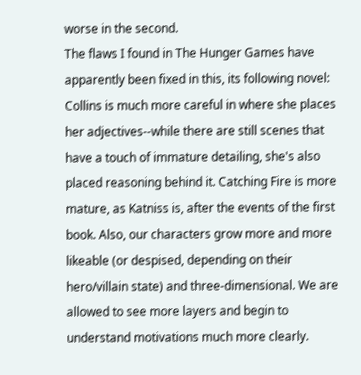worse in the second.
The flaws I found in The Hunger Games have apparently been fixed in this, its following novel: Collins is much more careful in where she places her adjectives--while there are still scenes that have a touch of immature detailing, she's also placed reasoning behind it. Catching Fire is more mature, as Katniss is, after the events of the first book. Also, our characters grow more and more likeable (or despised, depending on their hero/villain state) and three-dimensional. We are allowed to see more layers and begin to understand motivations much more clearly.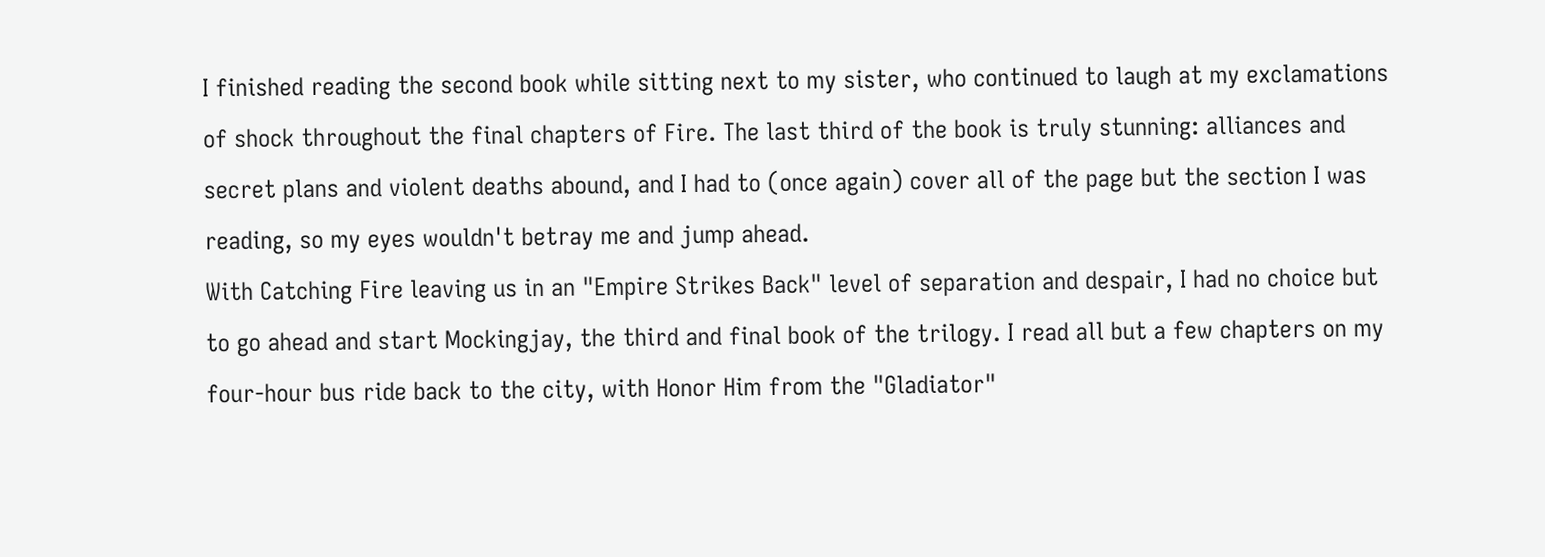I finished reading the second book while sitting next to my sister, who continued to laugh at my exclamations of shock throughout the final chapters of Fire. The last third of the book is truly stunning: alliances and secret plans and violent deaths abound, and I had to (once again) cover all of the page but the section I was reading, so my eyes wouldn't betray me and jump ahead.
With Catching Fire leaving us in an "Empire Strikes Back" level of separation and despair, I had no choice but to go ahead and start Mockingjay, the third and final book of the trilogy. I read all but a few chapters on my four-hour bus ride back to the city, with Honor Him from the "Gladiator"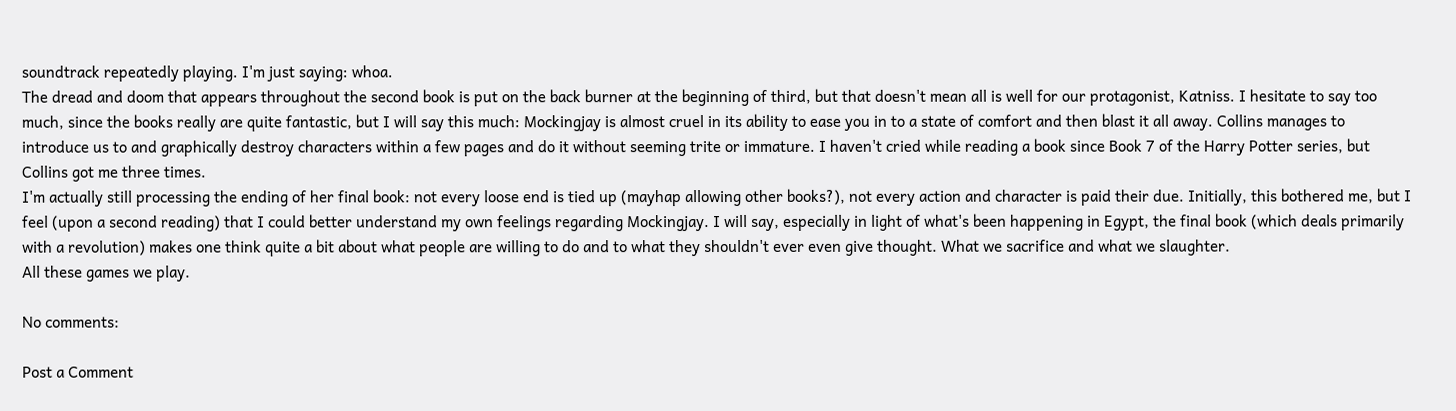soundtrack repeatedly playing. I'm just saying: whoa.
The dread and doom that appears throughout the second book is put on the back burner at the beginning of third, but that doesn't mean all is well for our protagonist, Katniss. I hesitate to say too much, since the books really are quite fantastic, but I will say this much: Mockingjay is almost cruel in its ability to ease you in to a state of comfort and then blast it all away. Collins manages to introduce us to and graphically destroy characters within a few pages and do it without seeming trite or immature. I haven't cried while reading a book since Book 7 of the Harry Potter series, but Collins got me three times.
I'm actually still processing the ending of her final book: not every loose end is tied up (mayhap allowing other books?), not every action and character is paid their due. Initially, this bothered me, but I feel (upon a second reading) that I could better understand my own feelings regarding Mockingjay. I will say, especially in light of what's been happening in Egypt, the final book (which deals primarily with a revolution) makes one think quite a bit about what people are willing to do and to what they shouldn't ever even give thought. What we sacrifice and what we slaughter.
All these games we play.

No comments:

Post a Comment